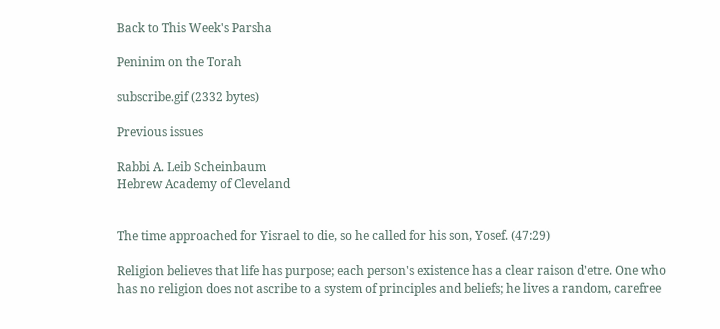Back to This Week's Parsha

Peninim on the Torah

subscribe.gif (2332 bytes)

Previous issues

Rabbi A. Leib Scheinbaum
Hebrew Academy of Cleveland


The time approached for Yisrael to die, so he called for his son, Yosef. (47:29)

Religion believes that life has purpose; each person's existence has a clear raison d'etre. One who has no religion does not ascribe to a system of principles and beliefs; he lives a random, carefree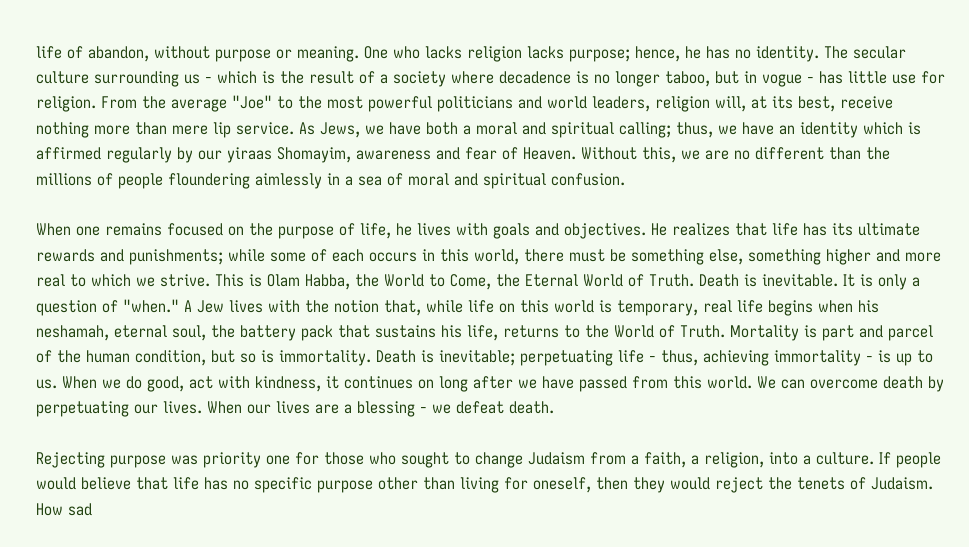life of abandon, without purpose or meaning. One who lacks religion lacks purpose; hence, he has no identity. The secular culture surrounding us - which is the result of a society where decadence is no longer taboo, but in vogue - has little use for religion. From the average "Joe" to the most powerful politicians and world leaders, religion will, at its best, receive nothing more than mere lip service. As Jews, we have both a moral and spiritual calling; thus, we have an identity which is affirmed regularly by our yiraas Shomayim, awareness and fear of Heaven. Without this, we are no different than the millions of people floundering aimlessly in a sea of moral and spiritual confusion.

When one remains focused on the purpose of life, he lives with goals and objectives. He realizes that life has its ultimate rewards and punishments; while some of each occurs in this world, there must be something else, something higher and more real to which we strive. This is Olam Habba, the World to Come, the Eternal World of Truth. Death is inevitable. It is only a question of "when." A Jew lives with the notion that, while life on this world is temporary, real life begins when his neshamah, eternal soul, the battery pack that sustains his life, returns to the World of Truth. Mortality is part and parcel of the human condition, but so is immortality. Death is inevitable; perpetuating life - thus, achieving immortality - is up to us. When we do good, act with kindness, it continues on long after we have passed from this world. We can overcome death by perpetuating our lives. When our lives are a blessing - we defeat death.

Rejecting purpose was priority one for those who sought to change Judaism from a faith, a religion, into a culture. If people would believe that life has no specific purpose other than living for oneself, then they would reject the tenets of Judaism. How sad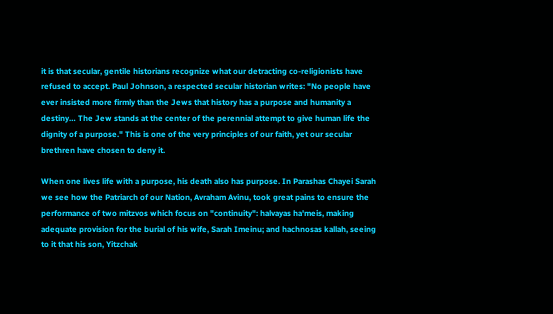it is that secular, gentile historians recognize what our detracting co-religionists have refused to accept. Paul Johnson, a respected secular historian writes: "No people have ever insisted more firmly than the Jews that history has a purpose and humanity a destiny… The Jew stands at the center of the perennial attempt to give human life the dignity of a purpose." This is one of the very principles of our faith, yet our secular brethren have chosen to deny it.

When one lives life with a purpose, his death also has purpose. In Parashas Chayei Sarah we see how the Patriarch of our Nation, Avraham Avinu, took great pains to ensure the performance of two mitzvos which focus on "continuity": halvayas ha'meis, making adequate provision for the burial of his wife, Sarah Imeinu; and hachnosas kallah, seeing to it that his son, Yitzchak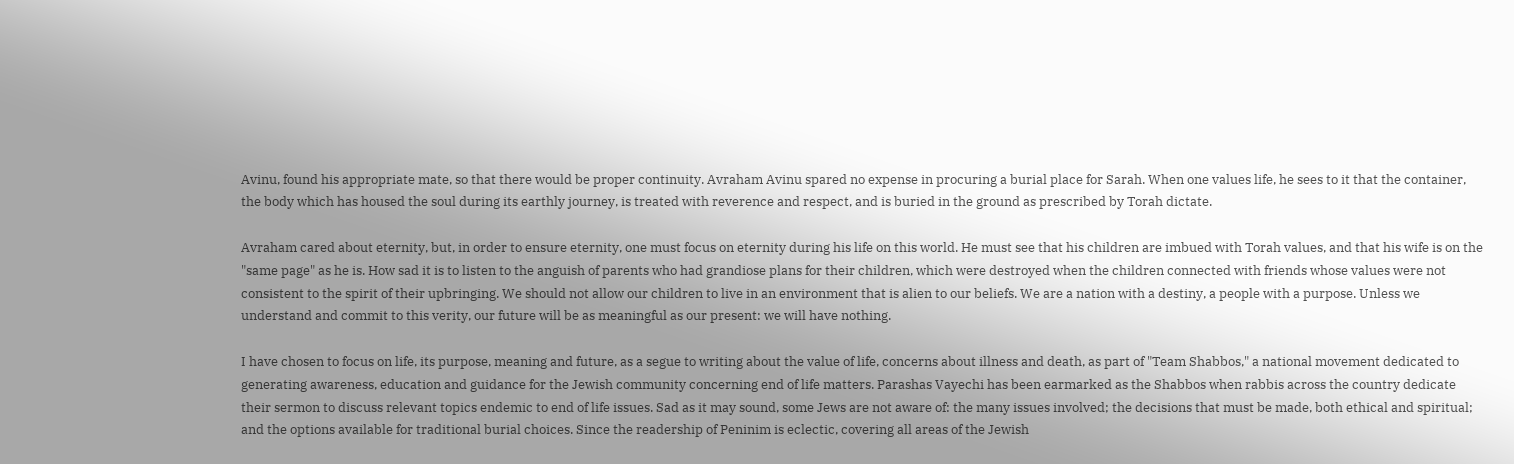Avinu, found his appropriate mate, so that there would be proper continuity. Avraham Avinu spared no expense in procuring a burial place for Sarah. When one values life, he sees to it that the container, the body which has housed the soul during its earthly journey, is treated with reverence and respect, and is buried in the ground as prescribed by Torah dictate.

Avraham cared about eternity, but, in order to ensure eternity, one must focus on eternity during his life on this world. He must see that his children are imbued with Torah values, and that his wife is on the "same page" as he is. How sad it is to listen to the anguish of parents who had grandiose plans for their children, which were destroyed when the children connected with friends whose values were not consistent to the spirit of their upbringing. We should not allow our children to live in an environment that is alien to our beliefs. We are a nation with a destiny, a people with a purpose. Unless we understand and commit to this verity, our future will be as meaningful as our present: we will have nothing.

I have chosen to focus on life, its purpose, meaning and future, as a segue to writing about the value of life, concerns about illness and death, as part of "Team Shabbos," a national movement dedicated to generating awareness, education and guidance for the Jewish community concerning end of life matters. Parashas Vayechi has been earmarked as the Shabbos when rabbis across the country dedicate their sermon to discuss relevant topics endemic to end of life issues. Sad as it may sound, some Jews are not aware of: the many issues involved; the decisions that must be made, both ethical and spiritual; and the options available for traditional burial choices. Since the readership of Peninim is eclectic, covering all areas of the Jewish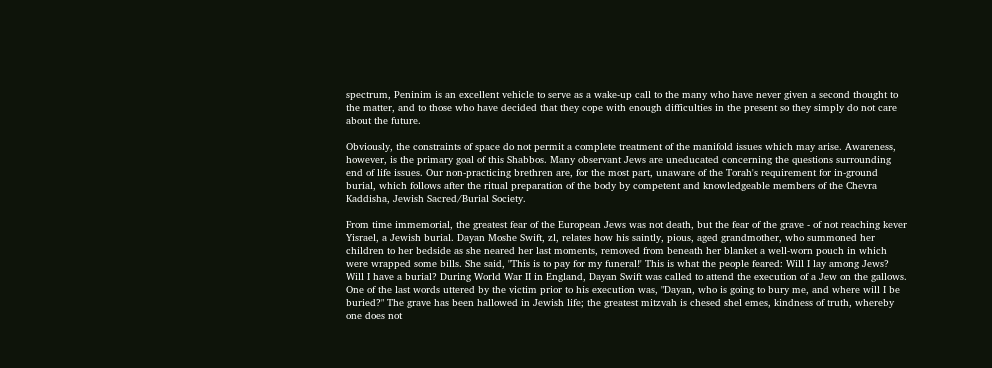spectrum, Peninim is an excellent vehicle to serve as a wake-up call to the many who have never given a second thought to the matter, and to those who have decided that they cope with enough difficulties in the present so they simply do not care about the future.

Obviously, the constraints of space do not permit a complete treatment of the manifold issues which may arise. Awareness, however, is the primary goal of this Shabbos. Many observant Jews are uneducated concerning the questions surrounding end of life issues. Our non-practicing brethren are, for the most part, unaware of the Torah's requirement for in-ground burial, which follows after the ritual preparation of the body by competent and knowledgeable members of the Chevra Kaddisha, Jewish Sacred/Burial Society.

From time immemorial, the greatest fear of the European Jews was not death, but the fear of the grave - of not reaching kever Yisrael, a Jewish burial. Dayan Moshe Swift, zl, relates how his saintly, pious, aged grandmother, who summoned her children to her bedside as she neared her last moments, removed from beneath her blanket a well-worn pouch in which were wrapped some bills. She said, "This is to pay for my funeral!' This is what the people feared: Will I lay among Jews? Will I have a burial? During World War II in England, Dayan Swift was called to attend the execution of a Jew on the gallows. One of the last words uttered by the victim prior to his execution was, "Dayan, who is going to bury me, and where will I be buried?" The grave has been hallowed in Jewish life; the greatest mitzvah is chesed shel emes, kindness of truth, whereby one does not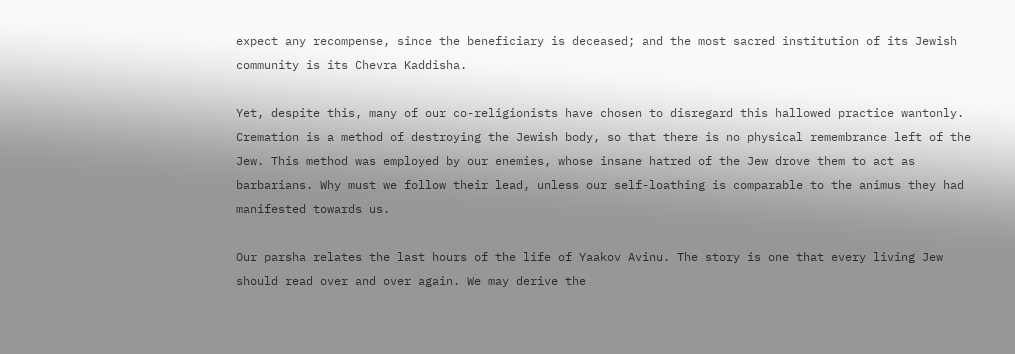expect any recompense, since the beneficiary is deceased; and the most sacred institution of its Jewish community is its Chevra Kaddisha.

Yet, despite this, many of our co-religionists have chosen to disregard this hallowed practice wantonly. Cremation is a method of destroying the Jewish body, so that there is no physical remembrance left of the Jew. This method was employed by our enemies, whose insane hatred of the Jew drove them to act as barbarians. Why must we follow their lead, unless our self-loathing is comparable to the animus they had manifested towards us.

Our parsha relates the last hours of the life of Yaakov Avinu. The story is one that every living Jew should read over and over again. We may derive the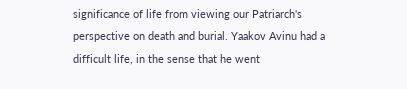significance of life from viewing our Patriarch's perspective on death and burial. Yaakov Avinu had a difficult life, in the sense that he went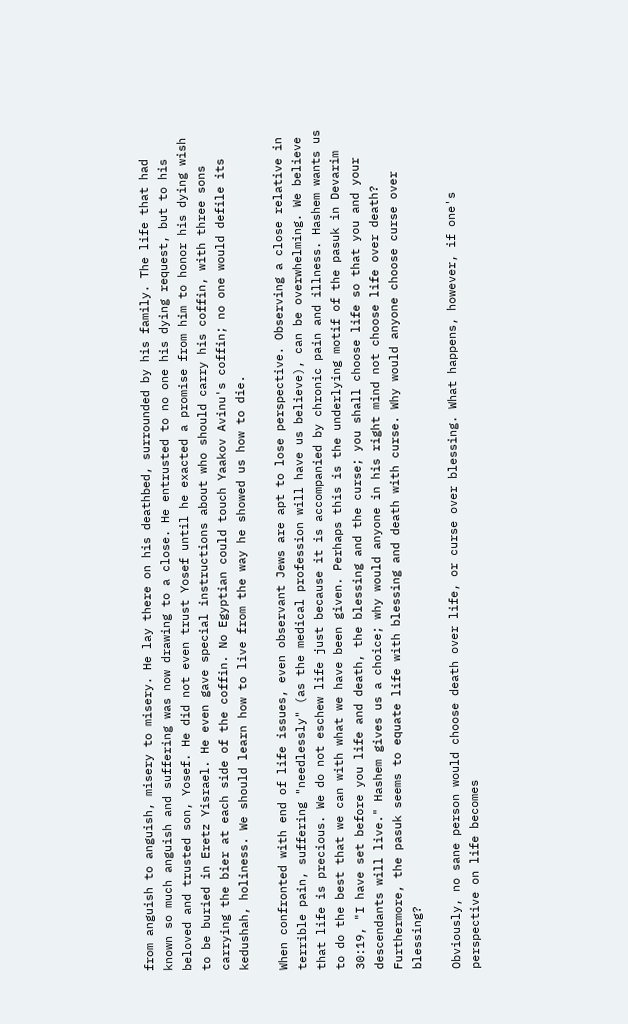from anguish to anguish, misery to misery. He lay there on his deathbed, surrounded by his family. The life that had known so much anguish and suffering was now drawing to a close. He entrusted to no one his dying request, but to his beloved and trusted son, Yosef. He did not even trust Yosef until he exacted a promise from him to honor his dying wish to be buried in Eretz Yisrael. He even gave special instructions about who should carry his coffin, with three sons carrying the bier at each side of the coffin. No Egyptian could touch Yaakov Avinu's coffin; no one would defile its kedushah, holiness. We should learn how to live from the way he showed us how to die.

When confronted with end of life issues, even observant Jews are apt to lose perspective. Observing a close relative in terrible pain, suffering "needlessly" (as the medical profession will have us believe), can be overwhelming. We believe that life is precious. We do not eschew life just because it is accompanied by chronic pain and illness. Hashem wants us to do the best that we can with what we have been given. Perhaps this is the underlying motif of the pasuk in Devarim 30:19, "I have set before you life and death, the blessing and the curse; you shall choose life so that you and your descendants will live." Hashem gives us a choice; why would anyone in his right mind not choose life over death? Furthermore, the pasuk seems to equate life with blessing and death with curse. Why would anyone choose curse over blessing?

Obviously, no sane person would choose death over life, or curse over blessing. What happens, however, if one's perspective on life becomes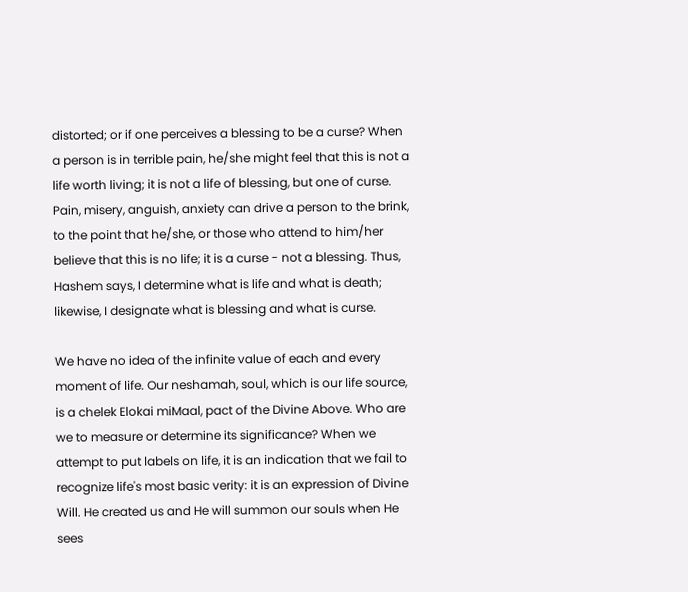distorted; or if one perceives a blessing to be a curse? When a person is in terrible pain, he/she might feel that this is not a life worth living; it is not a life of blessing, but one of curse. Pain, misery, anguish, anxiety can drive a person to the brink, to the point that he/she, or those who attend to him/her believe that this is no life; it is a curse - not a blessing. Thus, Hashem says, I determine what is life and what is death; likewise, I designate what is blessing and what is curse.

We have no idea of the infinite value of each and every moment of life. Our neshamah, soul, which is our life source, is a chelek Elokai miMaal, pact of the Divine Above. Who are we to measure or determine its significance? When we attempt to put labels on life, it is an indication that we fail to recognize life's most basic verity: it is an expression of Divine Will. He created us and He will summon our souls when He sees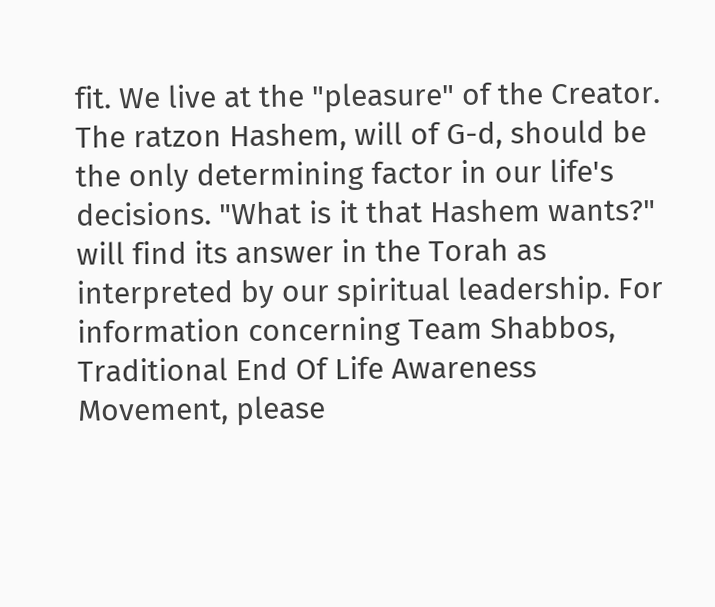fit. We live at the "pleasure" of the Creator. The ratzon Hashem, will of G-d, should be the only determining factor in our life's decisions. "What is it that Hashem wants?" will find its answer in the Torah as interpreted by our spiritual leadership. For information concerning Team Shabbos, Traditional End Of Life Awareness Movement, please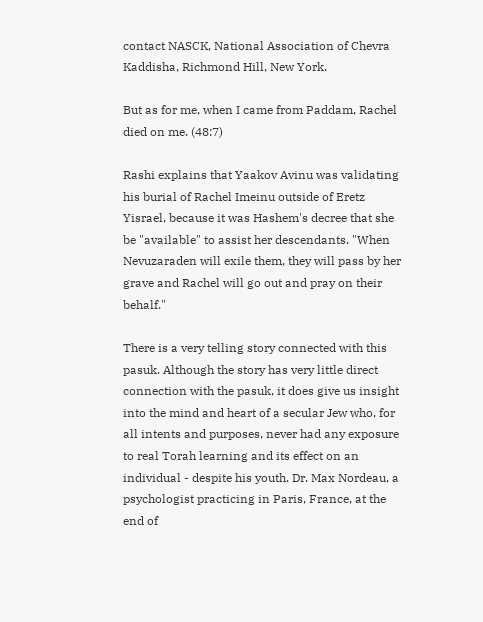contact NASCK, National Association of Chevra Kaddisha, Richmond Hill, New York.

But as for me, when I came from Paddam, Rachel died on me. (48:7)

Rashi explains that Yaakov Avinu was validating his burial of Rachel Imeinu outside of Eretz Yisrael, because it was Hashem's decree that she be "available" to assist her descendants. "When Nevuzaraden will exile them, they will pass by her grave and Rachel will go out and pray on their behalf."

There is a very telling story connected with this pasuk. Although the story has very little direct connection with the pasuk, it does give us insight into the mind and heart of a secular Jew who, for all intents and purposes, never had any exposure to real Torah learning and its effect on an individual - despite his youth. Dr. Max Nordeau, a psychologist practicing in Paris, France, at the end of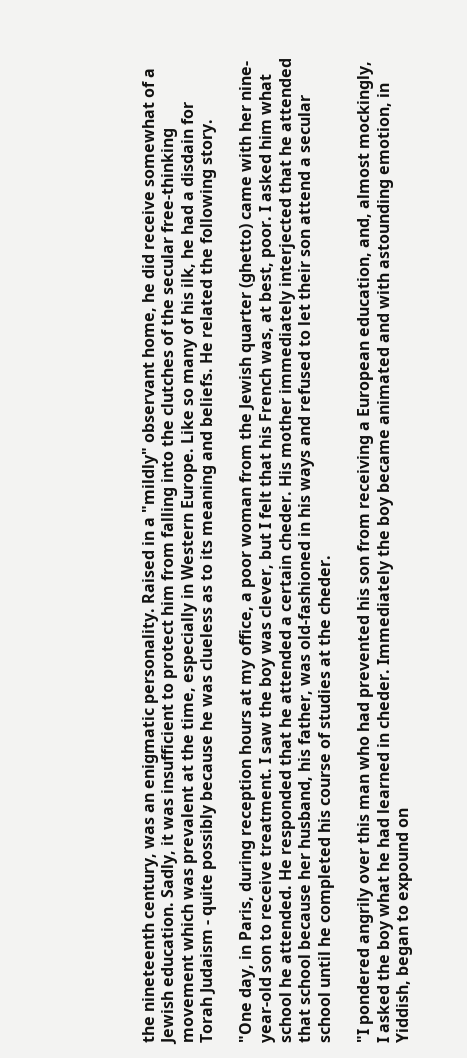the nineteenth century, was an enigmatic personality. Raised in a "mildly" observant home, he did receive somewhat of a Jewish education. Sadly, it was insufficient to protect him from falling into the clutches of the secular free-thinking movement which was prevalent at the time, especially in Western Europe. Like so many of his ilk, he had a disdain for Torah Judaism - quite possibly because he was clueless as to its meaning and beliefs. He related the following story.

"One day, in Paris, during reception hours at my office, a poor woman from the Jewish quarter (ghetto) came with her nine-year-old son to receive treatment. I saw the boy was clever, but I felt that his French was, at best, poor. I asked him what school he attended. He responded that he attended a certain cheder. His mother immediately interjected that he attended that school because her husband, his father, was old-fashioned in his ways and refused to let their son attend a secular school until he completed his course of studies at the cheder.

"I pondered angrily over this man who had prevented his son from receiving a European education, and, almost mockingly, I asked the boy what he had learned in cheder. Immediately the boy became animated and with astounding emotion, in Yiddish, began to expound on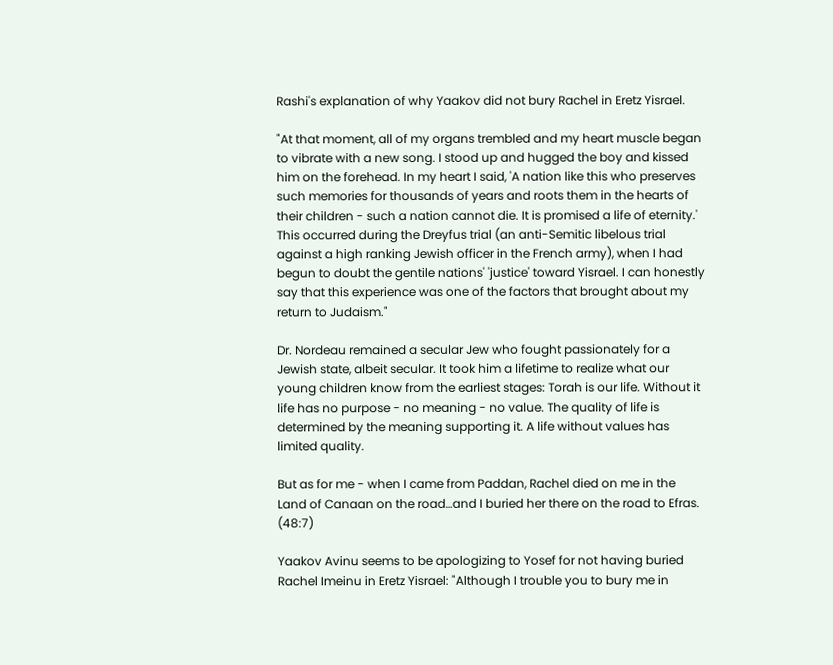Rashi's explanation of why Yaakov did not bury Rachel in Eretz Yisrael.

"At that moment, all of my organs trembled and my heart muscle began to vibrate with a new song. I stood up and hugged the boy and kissed him on the forehead. In my heart I said, 'A nation like this who preserves such memories for thousands of years and roots them in the hearts of their children - such a nation cannot die. It is promised a life of eternity.' This occurred during the Dreyfus trial (an anti-Semitic libelous trial against a high ranking Jewish officer in the French army), when I had begun to doubt the gentile nations' 'justice' toward Yisrael. I can honestly say that this experience was one of the factors that brought about my return to Judaism."

Dr. Nordeau remained a secular Jew who fought passionately for a Jewish state, albeit secular. It took him a lifetime to realize what our young children know from the earliest stages: Torah is our life. Without it life has no purpose - no meaning - no value. The quality of life is determined by the meaning supporting it. A life without values has limited quality.

But as for me - when I came from Paddan, Rachel died on me in the Land of Canaan on the road…and I buried her there on the road to Efras. (48:7)

Yaakov Avinu seems to be apologizing to Yosef for not having buried Rachel Imeinu in Eretz Yisrael: "Although I trouble you to bury me in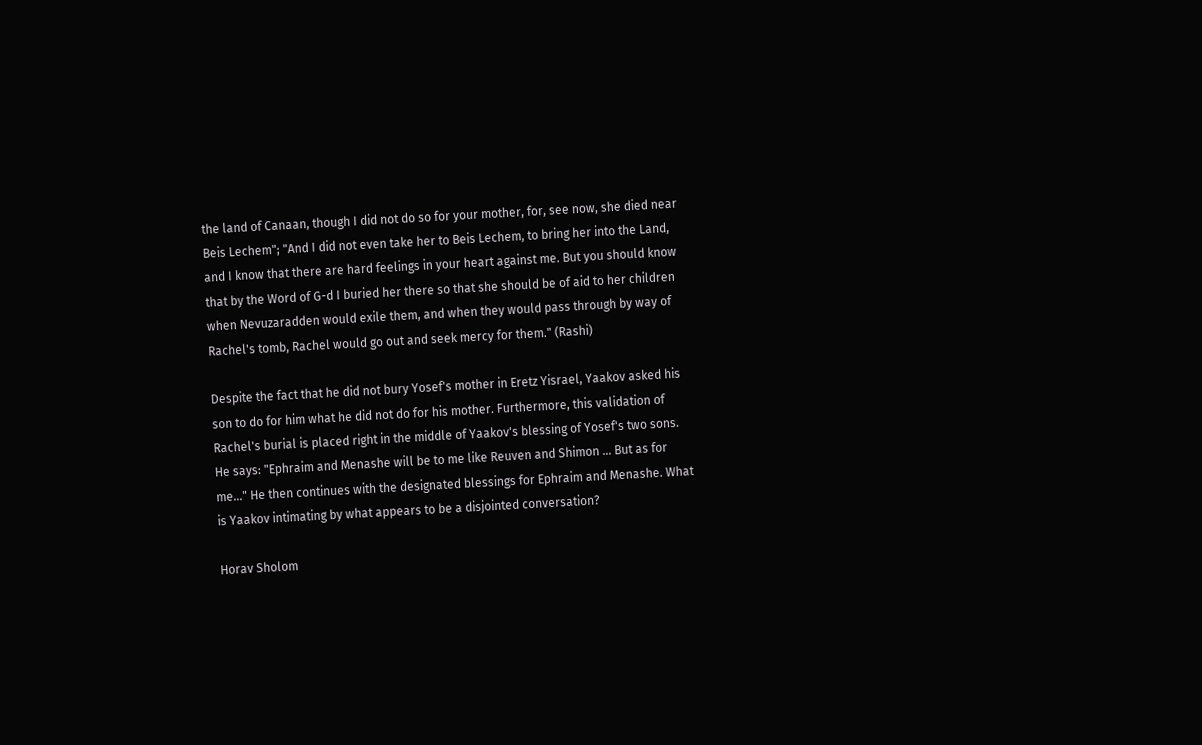the land of Canaan, though I did not do so for your mother, for, see now, she died near Beis Lechem"; "And I did not even take her to Beis Lechem, to bring her into the Land, and I know that there are hard feelings in your heart against me. But you should know that by the Word of G-d I buried her there so that she should be of aid to her children when Nevuzaradden would exile them, and when they would pass through by way of Rachel's tomb, Rachel would go out and seek mercy for them." (Rashi)

Despite the fact that he did not bury Yosef's mother in Eretz Yisrael, Yaakov asked his son to do for him what he did not do for his mother. Furthermore, this validation of Rachel's burial is placed right in the middle of Yaakov's blessing of Yosef's two sons. He says: "Ephraim and Menashe will be to me like Reuven and Shimon … But as for me…" He then continues with the designated blessings for Ephraim and Menashe. What is Yaakov intimating by what appears to be a disjointed conversation?

Horav Sholom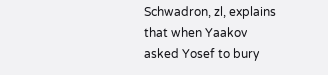Schwadron, zl, explains that when Yaakov asked Yosef to bury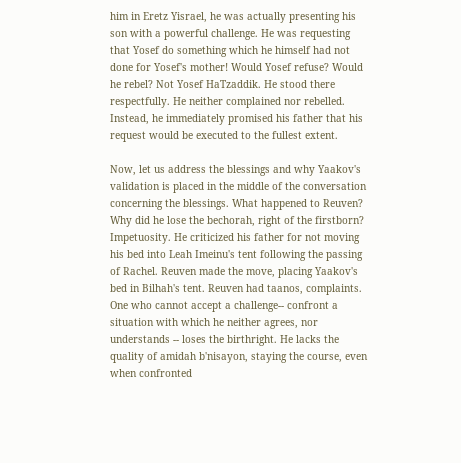him in Eretz Yisrael, he was actually presenting his son with a powerful challenge. He was requesting that Yosef do something which he himself had not done for Yosef's mother! Would Yosef refuse? Would he rebel? Not Yosef HaTzaddik. He stood there respectfully. He neither complained nor rebelled. Instead, he immediately promised his father that his request would be executed to the fullest extent.

Now, let us address the blessings and why Yaakov's validation is placed in the middle of the conversation concerning the blessings. What happened to Reuven? Why did he lose the bechorah, right of the firstborn? Impetuosity. He criticized his father for not moving his bed into Leah Imeinu's tent following the passing of Rachel. Reuven made the move, placing Yaakov's bed in Bilhah's tent. Reuven had taanos, complaints. One who cannot accept a challenge-- confront a situation with which he neither agrees, nor understands -- loses the birthright. He lacks the quality of amidah b'nisayon, staying the course, even when confronted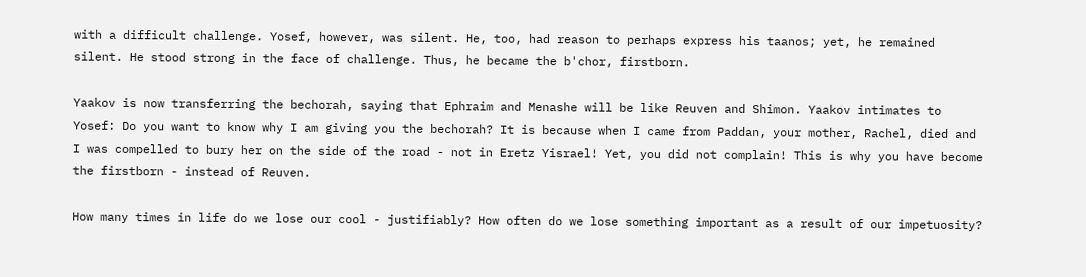with a difficult challenge. Yosef, however, was silent. He, too, had reason to perhaps express his taanos; yet, he remained silent. He stood strong in the face of challenge. Thus, he became the b'chor, firstborn.

Yaakov is now transferring the bechorah, saying that Ephraim and Menashe will be like Reuven and Shimon. Yaakov intimates to Yosef: Do you want to know why I am giving you the bechorah? It is because when I came from Paddan, your mother, Rachel, died and I was compelled to bury her on the side of the road - not in Eretz Yisrael! Yet, you did not complain! This is why you have become the firstborn - instead of Reuven.

How many times in life do we lose our cool - justifiably? How often do we lose something important as a result of our impetuosity?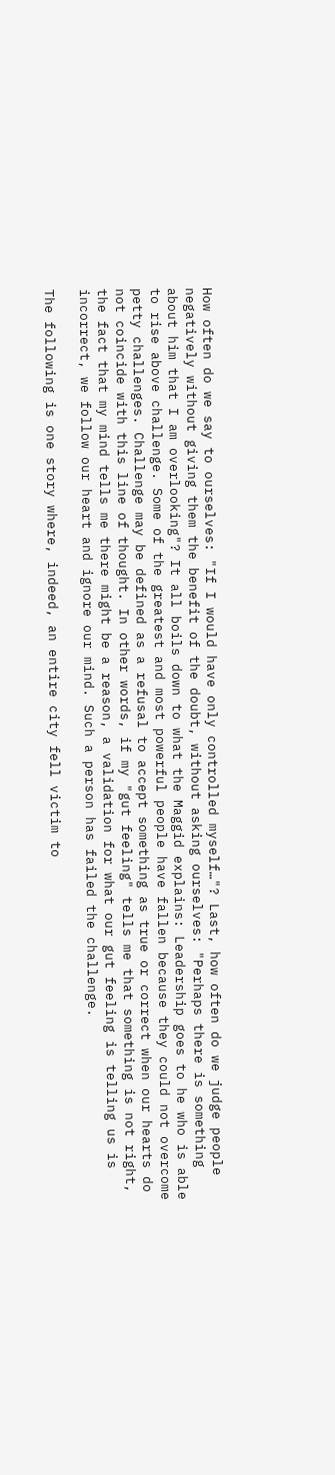How often do we say to ourselves: "If I would have only controlled myself…"? Last, how often do we judge people negatively without giving them the benefit of the doubt, without asking ourselves: "Perhaps there is something about him that I am overlooking"? It all boils down to what the Maggid explains: Leadership goes to he who is able to rise above challenge. Some of the greatest and most powerful people have fallen because they could not overcome petty challenges. Challenge may be defined as a refusal to accept something as true or correct when our hearts do not coincide with this line of thought. In other words, if my "gut feeling" tells me that something is not right, the fact that my mind tells me there might be a reason, a validation for what our gut feeling is telling us is incorrect, we follow our heart and ignore our mind. Such a person has failed the challenge.

The following is one story where, indeed, an entire city fell victim to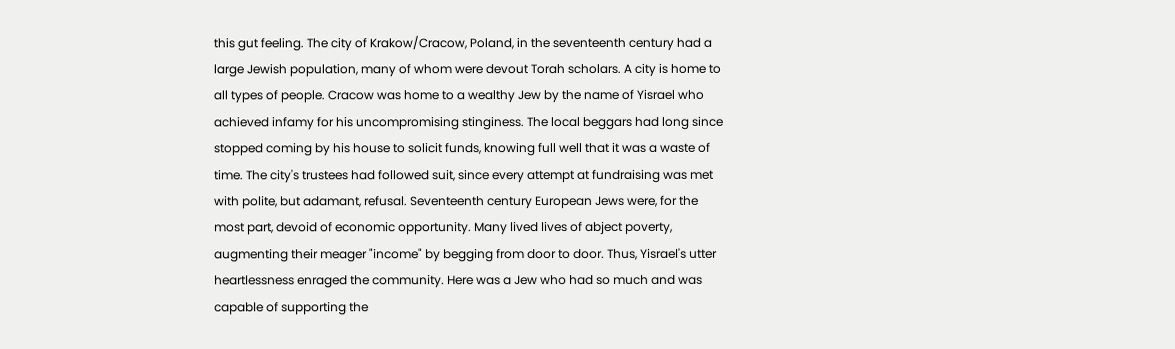this gut feeling. The city of Krakow/Cracow, Poland, in the seventeenth century had a large Jewish population, many of whom were devout Torah scholars. A city is home to all types of people. Cracow was home to a wealthy Jew by the name of Yisrael who achieved infamy for his uncompromising stinginess. The local beggars had long since stopped coming by his house to solicit funds, knowing full well that it was a waste of time. The city's trustees had followed suit, since every attempt at fundraising was met with polite, but adamant, refusal. Seventeenth century European Jews were, for the most part, devoid of economic opportunity. Many lived lives of abject poverty, augmenting their meager "income" by begging from door to door. Thus, Yisrael's utter heartlessness enraged the community. Here was a Jew who had so much and was capable of supporting the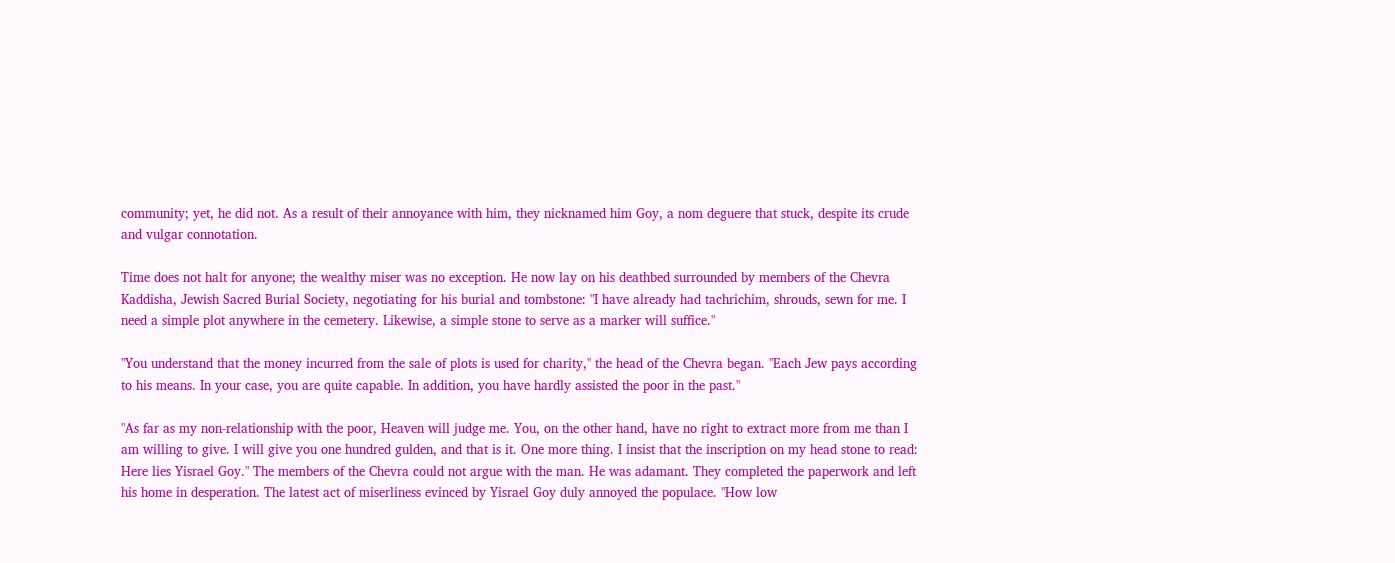community; yet, he did not. As a result of their annoyance with him, they nicknamed him Goy, a nom deguere that stuck, despite its crude and vulgar connotation.

Time does not halt for anyone; the wealthy miser was no exception. He now lay on his deathbed surrounded by members of the Chevra Kaddisha, Jewish Sacred Burial Society, negotiating for his burial and tombstone: "I have already had tachrichim, shrouds, sewn for me. I need a simple plot anywhere in the cemetery. Likewise, a simple stone to serve as a marker will suffice."

"You understand that the money incurred from the sale of plots is used for charity," the head of the Chevra began. "Each Jew pays according to his means. In your case, you are quite capable. In addition, you have hardly assisted the poor in the past."

"As far as my non-relationship with the poor, Heaven will judge me. You, on the other hand, have no right to extract more from me than I am willing to give. I will give you one hundred gulden, and that is it. One more thing. I insist that the inscription on my head stone to read: Here lies Yisrael Goy." The members of the Chevra could not argue with the man. He was adamant. They completed the paperwork and left his home in desperation. The latest act of miserliness evinced by Yisrael Goy duly annoyed the populace. "How low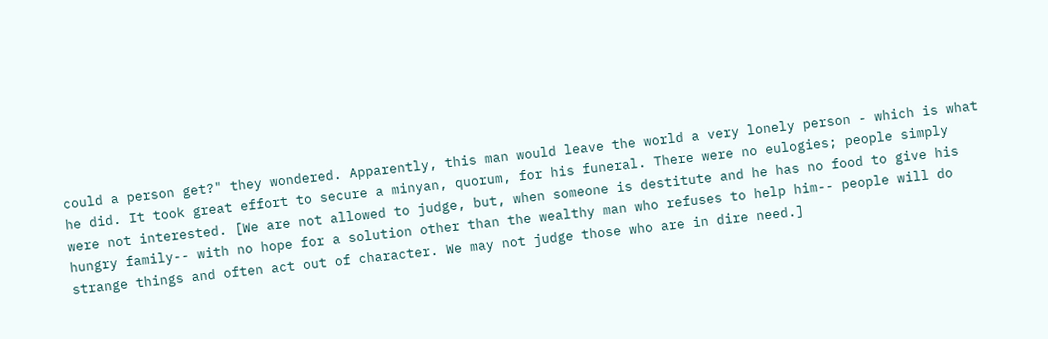could a person get?" they wondered. Apparently, this man would leave the world a very lonely person - which is what he did. It took great effort to secure a minyan, quorum, for his funeral. There were no eulogies; people simply were not interested. [We are not allowed to judge, but, when someone is destitute and he has no food to give his hungry family-- with no hope for a solution other than the wealthy man who refuses to help him-- people will do strange things and often act out of character. We may not judge those who are in dire need.]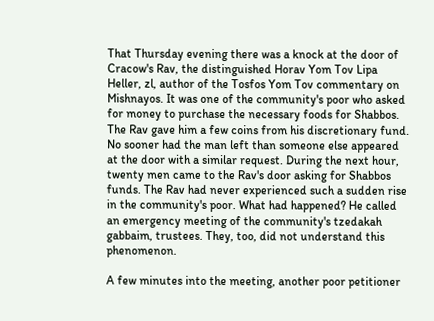That Thursday evening there was a knock at the door of Cracow's Rav, the distinguished Horav Yom Tov Lipa Heller, zl, author of the Tosfos Yom Tov commentary on Mishnayos. It was one of the community's poor who asked for money to purchase the necessary foods for Shabbos. The Rav gave him a few coins from his discretionary fund. No sooner had the man left than someone else appeared at the door with a similar request. During the next hour, twenty men came to the Rav's door asking for Shabbos funds. The Rav had never experienced such a sudden rise in the community's poor. What had happened? He called an emergency meeting of the community's tzedakah gabbaim, trustees. They, too, did not understand this phenomenon.

A few minutes into the meeting, another poor petitioner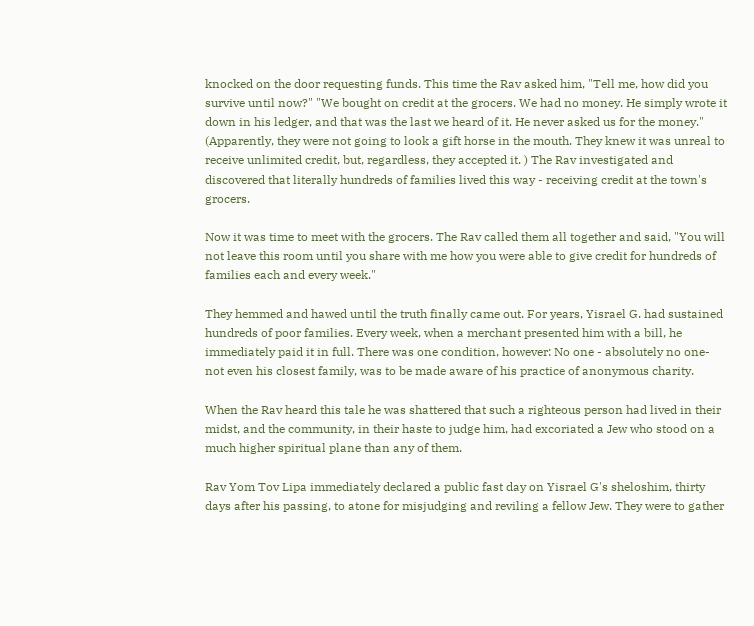knocked on the door requesting funds. This time the Rav asked him, "Tell me, how did you survive until now?" "We bought on credit at the grocers. We had no money. He simply wrote it down in his ledger, and that was the last we heard of it. He never asked us for the money." (Apparently, they were not going to look a gift horse in the mouth. They knew it was unreal to receive unlimited credit, but, regardless, they accepted it. ) The Rav investigated and discovered that literally hundreds of families lived this way - receiving credit at the town's grocers.

Now it was time to meet with the grocers. The Rav called them all together and said, "You will not leave this room until you share with me how you were able to give credit for hundreds of families each and every week."

They hemmed and hawed until the truth finally came out. For years, Yisrael G. had sustained hundreds of poor families. Every week, when a merchant presented him with a bill, he immediately paid it in full. There was one condition, however: No one - absolutely no one- not even his closest family, was to be made aware of his practice of anonymous charity.

When the Rav heard this tale he was shattered that such a righteous person had lived in their midst, and the community, in their haste to judge him, had excoriated a Jew who stood on a much higher spiritual plane than any of them.

Rav Yom Tov Lipa immediately declared a public fast day on Yisrael G's sheloshim, thirty days after his passing, to atone for misjudging and reviling a fellow Jew. They were to gather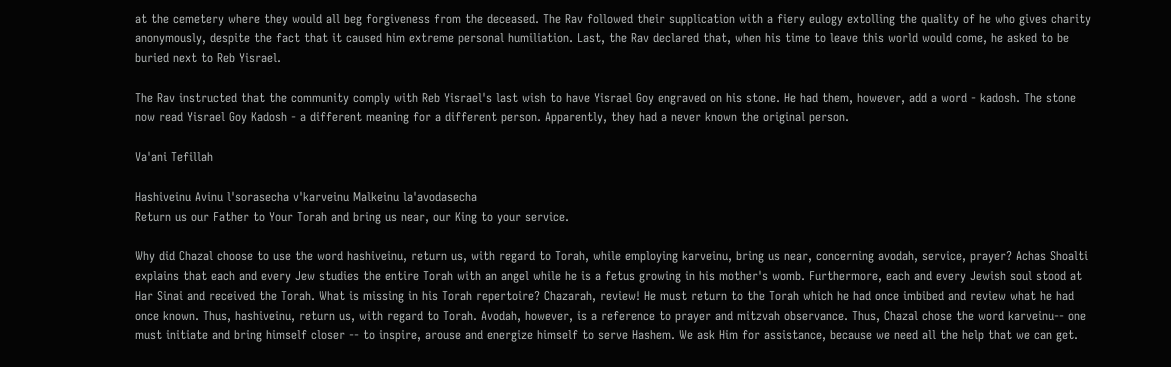at the cemetery where they would all beg forgiveness from the deceased. The Rav followed their supplication with a fiery eulogy extolling the quality of he who gives charity anonymously, despite the fact that it caused him extreme personal humiliation. Last, the Rav declared that, when his time to leave this world would come, he asked to be buried next to Reb Yisrael.

The Rav instructed that the community comply with Reb Yisrael's last wish to have Yisrael Goy engraved on his stone. He had them, however, add a word - kadosh. The stone now read Yisrael Goy Kadosh - a different meaning for a different person. Apparently, they had a never known the original person.

Va'ani Tefillah

Hashiveinu Avinu l'sorasecha v'karveinu Malkeinu la'avodasecha
Return us our Father to Your Torah and bring us near, our King to your service.

Why did Chazal choose to use the word hashiveinu, return us, with regard to Torah, while employing karveinu, bring us near, concerning avodah, service, prayer? Achas Shoalti explains that each and every Jew studies the entire Torah with an angel while he is a fetus growing in his mother's womb. Furthermore, each and every Jewish soul stood at Har Sinai and received the Torah. What is missing in his Torah repertoire? Chazarah, review! He must return to the Torah which he had once imbibed and review what he had once known. Thus, hashiveinu, return us, with regard to Torah. Avodah, however, is a reference to prayer and mitzvah observance. Thus, Chazal chose the word karveinu-- one must initiate and bring himself closer -- to inspire, arouse and energize himself to serve Hashem. We ask Him for assistance, because we need all the help that we can get.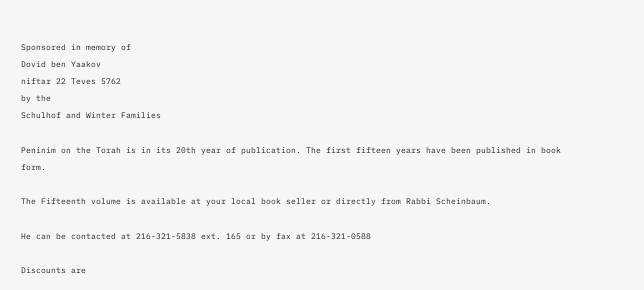Sponsored in memory of
Dovid ben Yaakov
niftar 22 Teves 5762
by the
Schulhof and Winter Families

Peninim on the Torah is in its 20th year of publication. The first fifteen years have been published in book form.

The Fifteenth volume is available at your local book seller or directly from Rabbi Scheinbaum.

He can be contacted at 216-321-5838 ext. 165 or by fax at 216-321-0588

Discounts are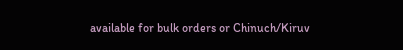available for bulk orders or Chinuch/Kiruv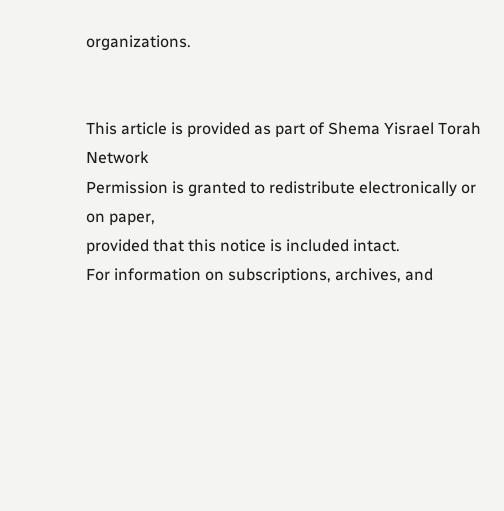organizations.


This article is provided as part of Shema Yisrael Torah Network
Permission is granted to redistribute electronically or on paper,
provided that this notice is included intact.
For information on subscriptions, archives, and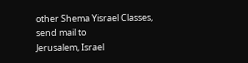other Shema Yisrael Classes,
send mail to
Jerusalem, Israel